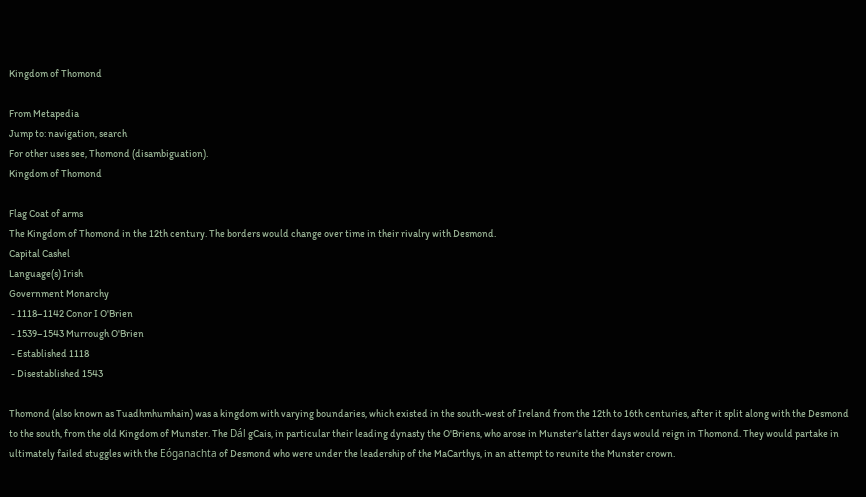Kingdom of Thomond

From Metapedia
Jump to: navigation, search
For other uses see, Thomond (disambiguation).
Kingdom of Thomond

Flag Coat of arms
The Kingdom of Thomond in the 12th century. The borders would change over time in their rivalry with Desmond.
Capital Cashel
Language(s) Irish
Government Monarchy
 - 1118–1142 Conor I O'Brien
 - 1539–1543 Murrough O'Brien
 - Established 1118
 - Disestablished 1543

Thomond (also known as Tuadhmhumhain) was a kingdom with varying boundaries, which existed in the south-west of Ireland from the 12th to 16th centuries, after it split along with the Desmond to the south, from the old Kingdom of Munster. The Dál gCais, in particular their leading dynasty the O'Briens, who arose in Munster's latter days would reign in Thomond. They would partake in ultimately failed stuggles with the Eóganachta of Desmond who were under the leadership of the MaCarthys, in an attempt to reunite the Munster crown.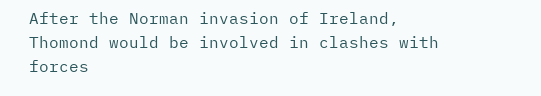After the Norman invasion of Ireland, Thomond would be involved in clashes with forces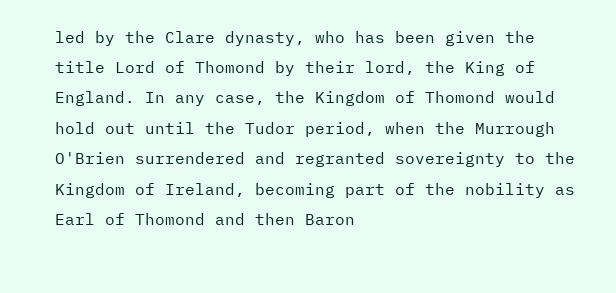led by the Clare dynasty, who has been given the title Lord of Thomond by their lord, the King of England. In any case, the Kingdom of Thomond would hold out until the Tudor period, when the Murrough O'Brien surrendered and regranted sovereignty to the Kingdom of Ireland, becoming part of the nobility as Earl of Thomond and then Baron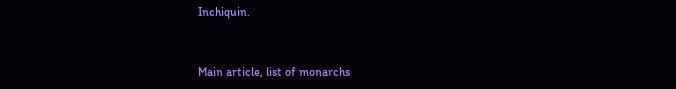Inchiquin.


Main article, list of monarchs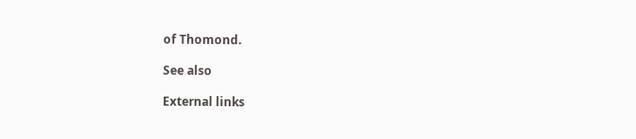of Thomond.

See also

External links